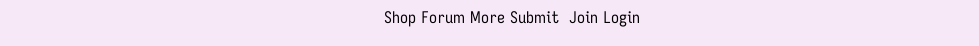Shop Forum More Submit  Join Login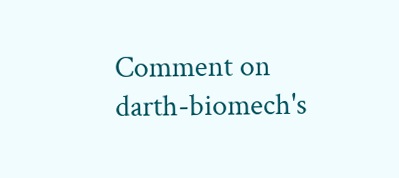Comment on darth-biomech's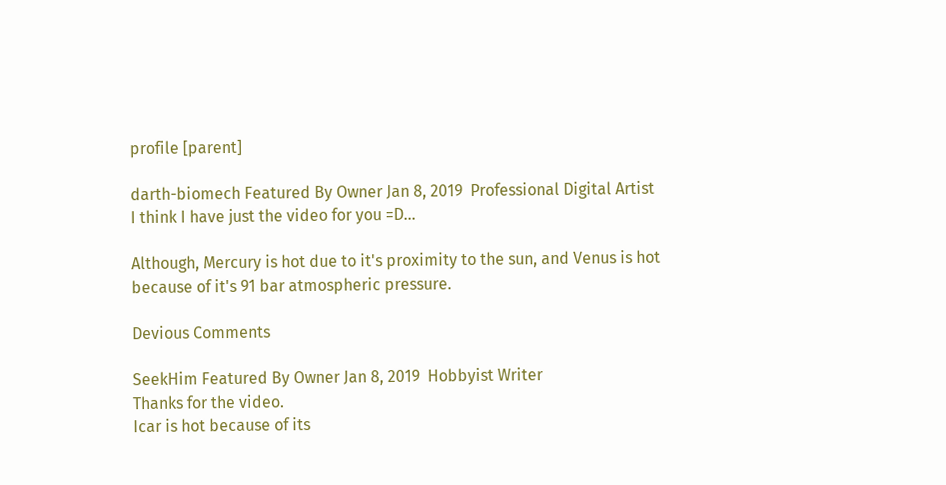profile [parent]

darth-biomech Featured By Owner Jan 8, 2019  Professional Digital Artist
I think I have just the video for you =D…

Although, Mercury is hot due to it's proximity to the sun, and Venus is hot because of it's 91 bar atmospheric pressure.

Devious Comments

SeekHim Featured By Owner Jan 8, 2019  Hobbyist Writer
Thanks for the video.
Icar is hot because of its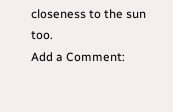closeness to the sun too.
Add a Comment: